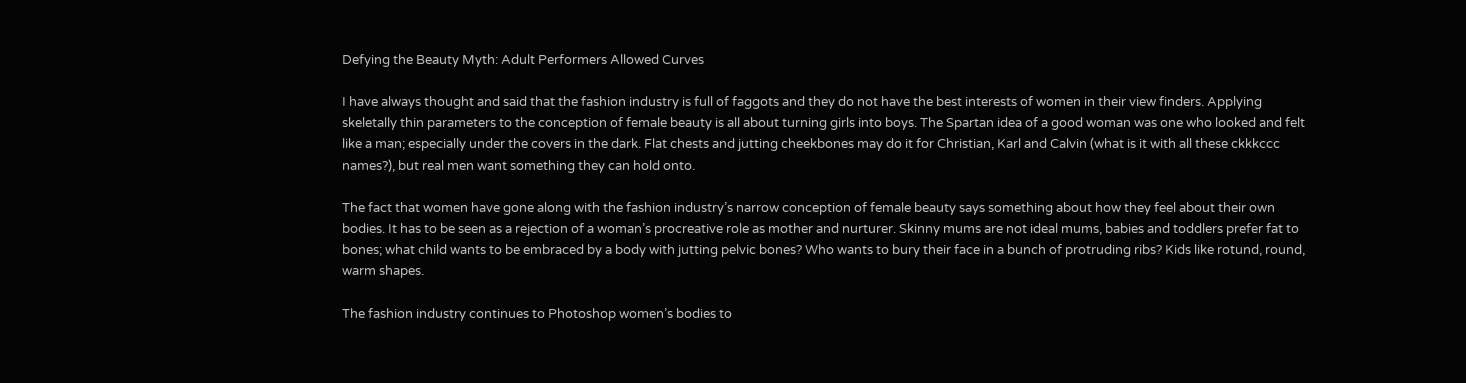Defying the Beauty Myth: Adult Performers Allowed Curves

I have always thought and said that the fashion industry is full of faggots and they do not have the best interests of women in their view finders. Applying skeletally thin parameters to the conception of female beauty is all about turning girls into boys. The Spartan idea of a good woman was one who looked and felt like a man; especially under the covers in the dark. Flat chests and jutting cheekbones may do it for Christian, Karl and Calvin (what is it with all these ckkkccc names?), but real men want something they can hold onto.

The fact that women have gone along with the fashion industry’s narrow conception of female beauty says something about how they feel about their own bodies. It has to be seen as a rejection of a woman’s procreative role as mother and nurturer. Skinny mums are not ideal mums, babies and toddlers prefer fat to bones; what child wants to be embraced by a body with jutting pelvic bones? Who wants to bury their face in a bunch of protruding ribs? Kids like rotund, round, warm shapes.

The fashion industry continues to Photoshop women’s bodies to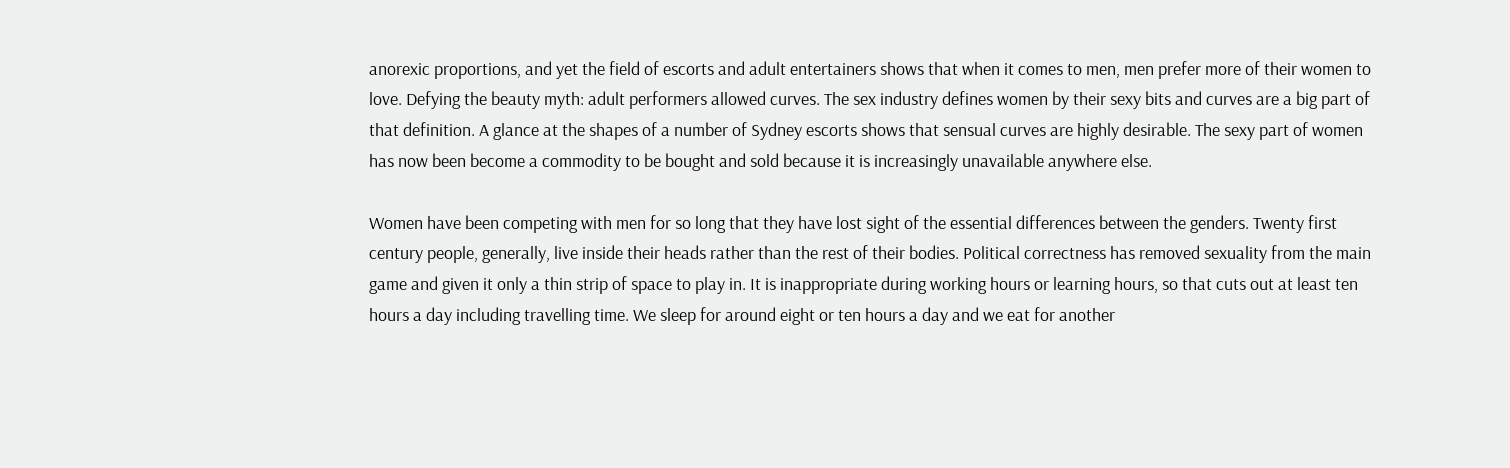anorexic proportions, and yet the field of escorts and adult entertainers shows that when it comes to men, men prefer more of their women to love. Defying the beauty myth: adult performers allowed curves. The sex industry defines women by their sexy bits and curves are a big part of that definition. A glance at the shapes of a number of Sydney escorts shows that sensual curves are highly desirable. The sexy part of women has now been become a commodity to be bought and sold because it is increasingly unavailable anywhere else.

Women have been competing with men for so long that they have lost sight of the essential differences between the genders. Twenty first century people, generally, live inside their heads rather than the rest of their bodies. Political correctness has removed sexuality from the main game and given it only a thin strip of space to play in. It is inappropriate during working hours or learning hours, so that cuts out at least ten hours a day including travelling time. We sleep for around eight or ten hours a day and we eat for another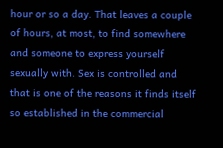hour or so a day. That leaves a couple of hours, at most, to find somewhere and someone to express yourself sexually with. Sex is controlled and that is one of the reasons it finds itself so established in the commercial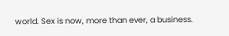world. Sex is now, more than ever, a business.